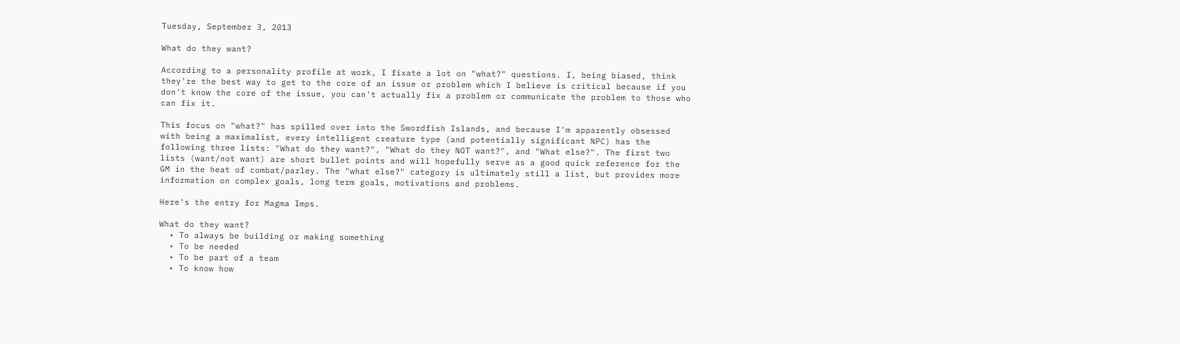Tuesday, September 3, 2013

What do they want?

According to a personality profile at work, I fixate a lot on "what?" questions. I, being biased, think they're the best way to get to the core of an issue or problem which I believe is critical because if you don't know the core of the issue, you can't actually fix a problem or communicate the problem to those who can fix it.

This focus on "what?" has spilled over into the Swordfish Islands, and because I'm apparently obsessed with being a maximalist, every intelligent creature type (and potentially significant NPC) has the following three lists: "What do they want?", "What do they NOT want?", and "What else?". The first two lists (want/not want) are short bullet points and will hopefully serve as a good quick reference for the GM in the heat of combat/parley. The "what else?" category is ultimately still a list, but provides more information on complex goals, long term goals, motivations and problems.

Here's the entry for Magma Imps.

What do they want?
  • To always be building or making something
  • To be needed
  • To be part of a team
  • To know how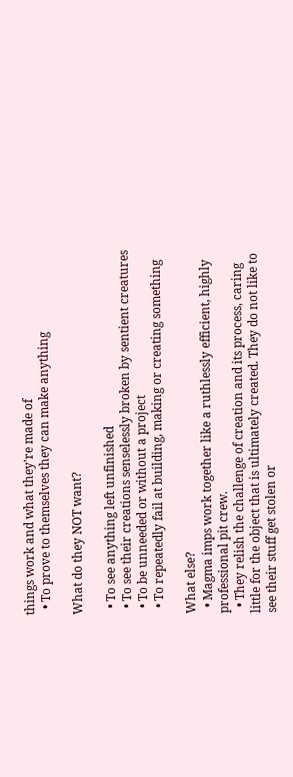things work and what they're made of
  • To prove to themselves they can make anything

What do they NOT want?

  • To see anything left unfinished
  • To see their creations senselessly broken by sentient creatures
  • To be unneeded or without a project
  • To repeatedly fail at building, making or creating something

What else?
  • Magma imps work together like a ruthlessly efficient, highly professional pit crew.
  • They relish the challenge of creation and its process, caring little for the object that is ultimately created. They do not like to see their stuff get stolen or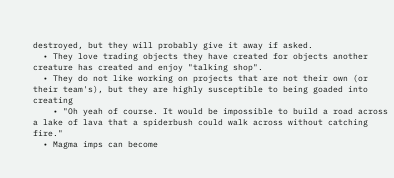destroyed, but they will probably give it away if asked.
  • They love trading objects they have created for objects another creature has created and enjoy "talking shop".
  • They do not like working on projects that are not their own (or their team's), but they are highly susceptible to being goaded into creating
    • "Oh yeah of course. It would be impossible to build a road across a lake of lava that a spiderbush could walk across without catching fire."
  • Magma imps can become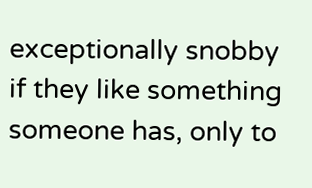exceptionally snobby if they like something someone has, only to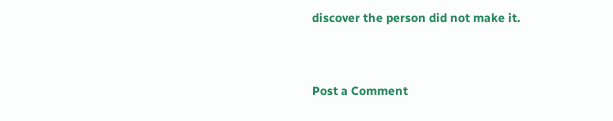discover the person did not make it.


Post a Comment